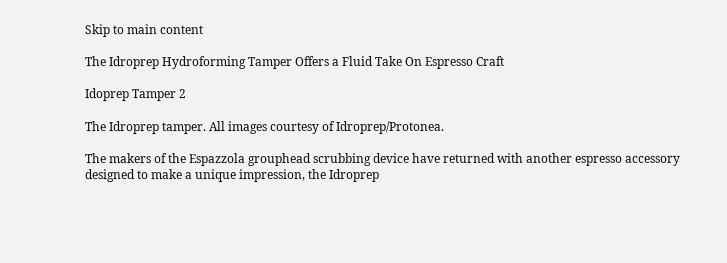Skip to main content

The Idroprep Hydroforming Tamper Offers a Fluid Take On Espresso Craft

Idoprep Tamper 2

The Idroprep tamper. All images courtesy of Idroprep/Protonea.

The makers of the Espazzola grouphead scrubbing device have returned with another espresso accessory designed to make a unique impression, the Idroprep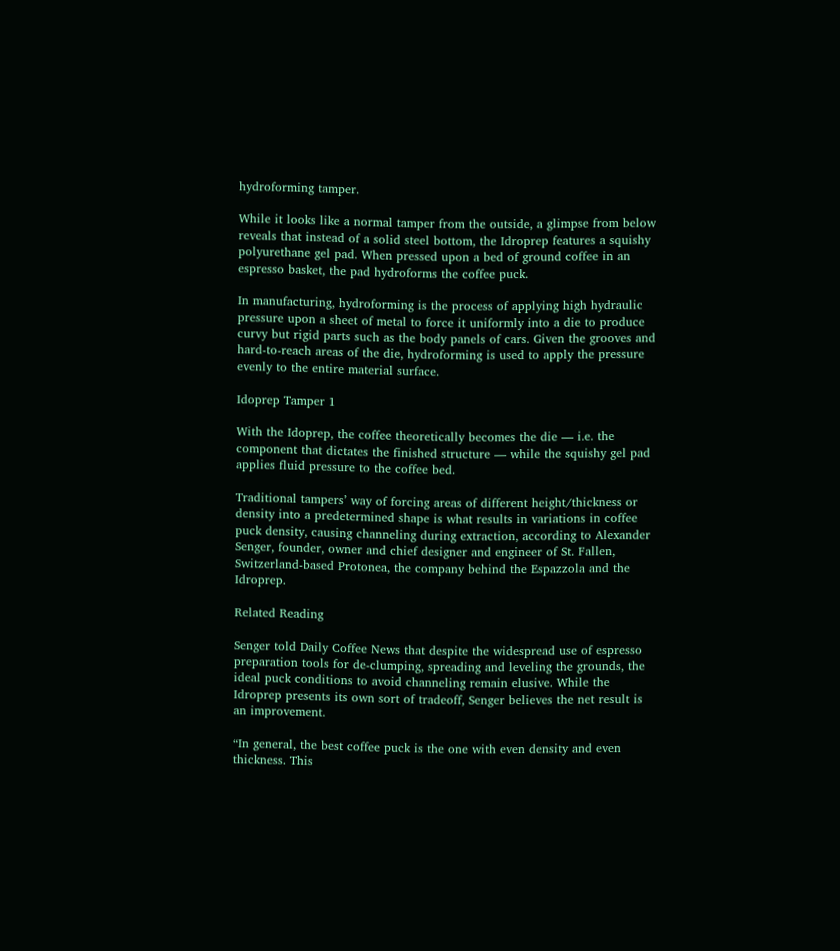hydroforming tamper.

While it looks like a normal tamper from the outside, a glimpse from below reveals that instead of a solid steel bottom, the Idroprep features a squishy polyurethane gel pad. When pressed upon a bed of ground coffee in an espresso basket, the pad hydroforms the coffee puck.

In manufacturing, hydroforming is the process of applying high hydraulic pressure upon a sheet of metal to force it uniformly into a die to produce curvy but rigid parts such as the body panels of cars. Given the grooves and hard-to-reach areas of the die, hydroforming is used to apply the pressure evenly to the entire material surface.

Idoprep Tamper 1

With the Idoprep, the coffee theoretically becomes the die — i.e. the component that dictates the finished structure — while the squishy gel pad applies fluid pressure to the coffee bed.

Traditional tampers’ way of forcing areas of different height/thickness or density into a predetermined shape is what results in variations in coffee puck density, causing channeling during extraction, according to Alexander Senger, founder, owner and chief designer and engineer of St. Fallen, Switzerland-based Protonea, the company behind the Espazzola and the Idroprep.

Related Reading

Senger told Daily Coffee News that despite the widespread use of espresso preparation tools for de-clumping, spreading and leveling the grounds, the ideal puck conditions to avoid channeling remain elusive. While the Idroprep presents its own sort of tradeoff, Senger believes the net result is an improvement.

“In general, the best coffee puck is the one with even density and even thickness. This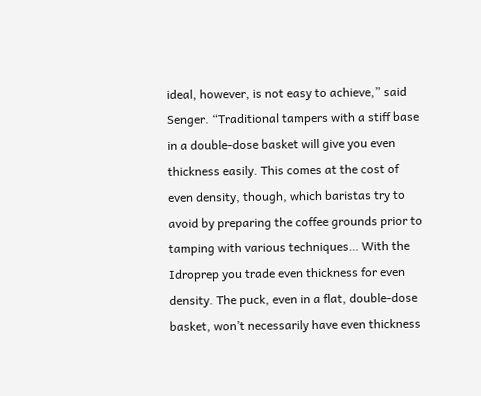ideal, however, is not easy to achieve,” said Senger. “Traditional tampers with a stiff base in a double-dose basket will give you even thickness easily. This comes at the cost of even density, though, which baristas try to avoid by preparing the coffee grounds prior to tamping with various techniques… With the Idroprep you trade even thickness for even density. The puck, even in a flat, double-dose basket, won’t necessarily have even thickness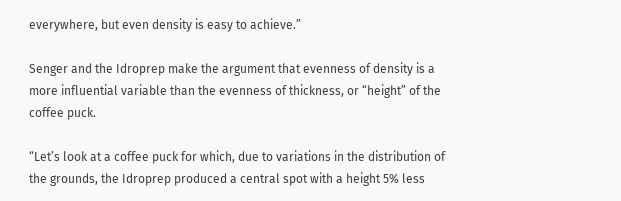everywhere, but even density is easy to achieve.”

Senger and the Idroprep make the argument that evenness of density is a more influential variable than the evenness of thickness, or “height” of the coffee puck.

“Let’s look at a coffee puck for which, due to variations in the distribution of the grounds, the Idroprep produced a central spot with a height 5% less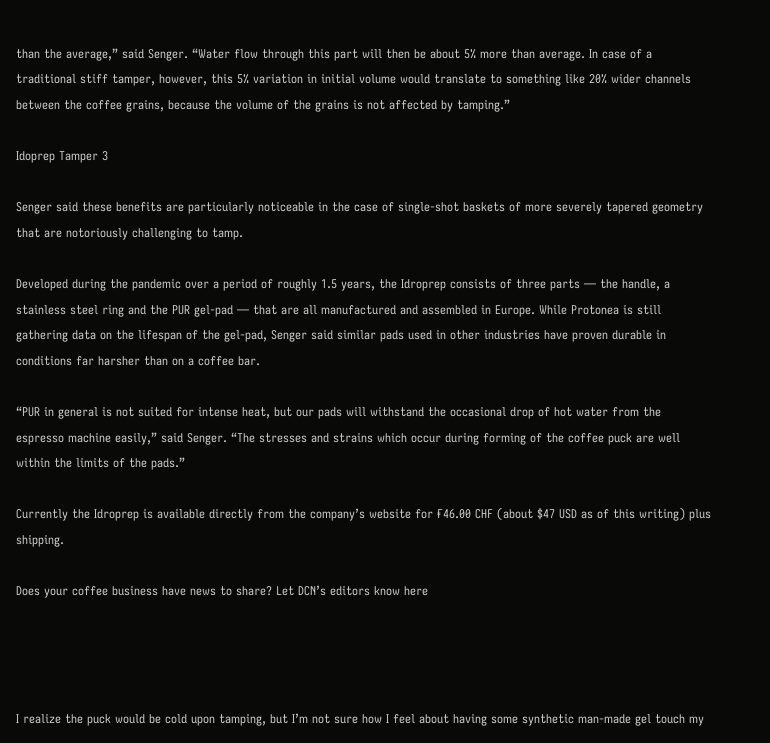than the average,” said Senger. “Water flow through this part will then be about 5% more than average. In case of a traditional stiff tamper, however, this 5% variation in initial volume would translate to something like 20% wider channels between the coffee grains, because the volume of the grains is not affected by tamping.”

Idoprep Tamper 3

Senger said these benefits are particularly noticeable in the case of single-shot baskets of more severely tapered geometry that are notoriously challenging to tamp.

Developed during the pandemic over a period of roughly 1.5 years, the Idroprep consists of three parts — the handle, a stainless steel ring and the PUR gel-pad — that are all manufactured and assembled in Europe. While Protonea is still gathering data on the lifespan of the gel-pad, Senger said similar pads used in other industries have proven durable in conditions far harsher than on a coffee bar.

“PUR in general is not suited for intense heat, but our pads will withstand the occasional drop of hot water from the espresso machine easily,” said Senger. “The stresses and strains which occur during forming of the coffee puck are well within the limits of the pads.”

Currently the Idroprep is available directly from the company’s website for ₣46.00 CHF (about $47 USD as of this writing) plus shipping.

Does your coffee business have news to share? Let DCN’s editors know here




I realize the puck would be cold upon tamping, but I’m not sure how I feel about having some synthetic man-made gel touch my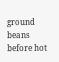ground beans before hot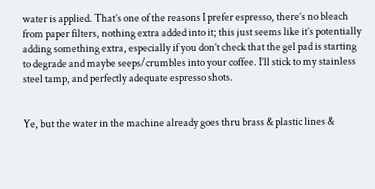water is applied. That’s one of the reasons I prefer espresso, there’s no bleach from paper filters, nothing extra added into it; this just seems like it’s potentially adding something extra, especially if you don’t check that the gel pad is starting to degrade and maybe seeps/crumbles into your coffee. I’ll stick to my stainless steel tamp, and perfectly adequate espresso shots.


Ye, but the water in the machine already goes thru brass & plastic lines &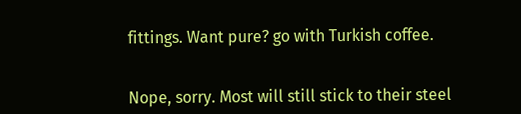fittings. Want pure? go with Turkish coffee.


Nope, sorry. Most will still stick to their steel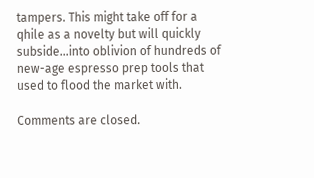tampers. This might take off for a qhile as a novelty but will quickly subside…into oblivion of hundreds of new-age espresso prep tools that used to flood the market with.

Comments are closed.